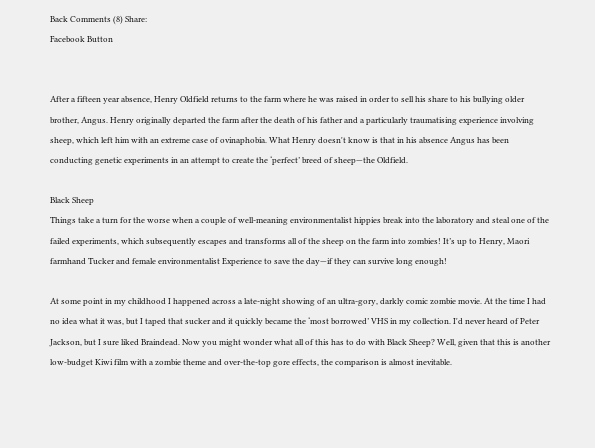Back Comments (8) Share:
Facebook Button


After a fifteen year absence, Henry Oldfield returns to the farm where he was raised in order to sell his share to his bullying older brother, Angus. Henry originally departed the farm after the death of his father and a particularly traumatising experience involving sheep, which left him with an extreme case of ovinaphobia. What Henry doesn't know is that in his absence Angus has been conducting genetic experiments in an attempt to create the ‘perfect’ breed of sheep—the Oldfield.

Black Sheep
Things take a turn for the worse when a couple of well-meaning environmentalist hippies break into the laboratory and steal one of the failed experiments, which subsequently escapes and transforms all of the sheep on the farm into zombies! It’s up to Henry, Maori farmhand Tucker and female environmentalist Experience to save the day—if they can survive long enough!

At some point in my childhood I happened across a late-night showing of an ultra-gory, darkly comic zombie movie. At the time I had no idea what it was, but I taped that sucker and it quickly became the ‘most borrowed’ VHS in my collection. I'd never heard of Peter Jackson, but I sure liked Braindead. Now you might wonder what all of this has to do with Black Sheep? Well, given that this is another low-budget Kiwi film with a zombie theme and over-the-top gore effects, the comparison is almost inevitable.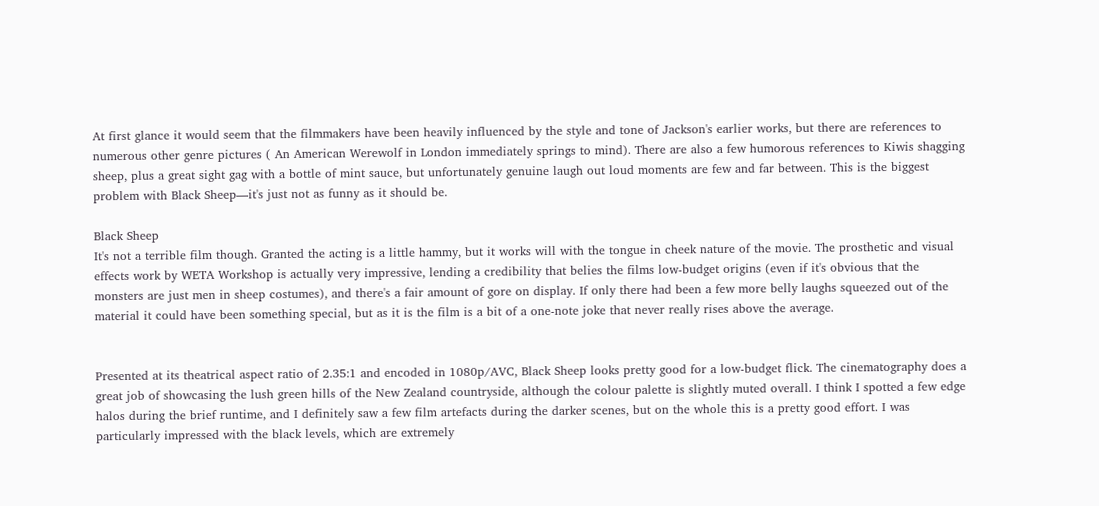At first glance it would seem that the filmmakers have been heavily influenced by the style and tone of Jackson's earlier works, but there are references to numerous other genre pictures ( An American Werewolf in London immediately springs to mind). There are also a few humorous references to Kiwis shagging sheep, plus a great sight gag with a bottle of mint sauce, but unfortunately genuine laugh out loud moments are few and far between. This is the biggest problem with Black Sheep—it's just not as funny as it should be.

Black Sheep
It's not a terrible film though. Granted the acting is a little hammy, but it works will with the tongue in cheek nature of the movie. The prosthetic and visual effects work by WETA Workshop is actually very impressive, lending a credibility that belies the films low-budget origins (even if it's obvious that the monsters are just men in sheep costumes), and there's a fair amount of gore on display. If only there had been a few more belly laughs squeezed out of the material it could have been something special, but as it is the film is a bit of a one-note joke that never really rises above the average.


Presented at its theatrical aspect ratio of 2.35:1 and encoded in 1080p/AVC, Black Sheep looks pretty good for a low-budget flick. The cinematography does a great job of showcasing the lush green hills of the New Zealand countryside, although the colour palette is slightly muted overall. I think I spotted a few edge halos during the brief runtime, and I definitely saw a few film artefacts during the darker scenes, but on the whole this is a pretty good effort. I was particularly impressed with the black levels, which are extremely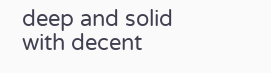deep and solid with decent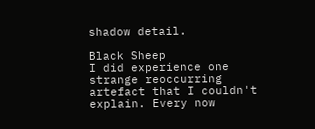shadow detail.

Black Sheep
I did experience one strange reoccurring artefact that I couldn't explain. Every now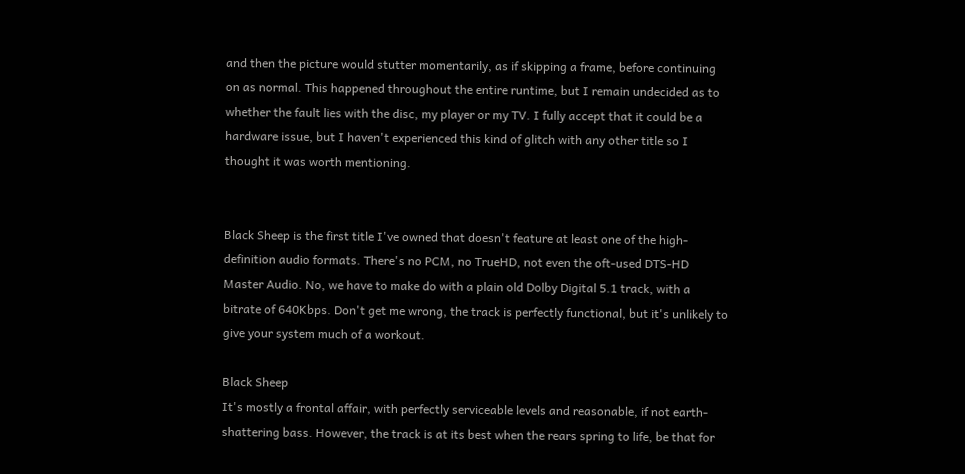and then the picture would stutter momentarily, as if skipping a frame, before continuing on as normal. This happened throughout the entire runtime, but I remain undecided as to whether the fault lies with the disc, my player or my TV. I fully accept that it could be a hardware issue, but I haven't experienced this kind of glitch with any other title so I thought it was worth mentioning.


Black Sheep is the first title I've owned that doesn't feature at least one of the high-definition audio formats. There's no PCM, no TrueHD, not even the oft-used DTS-HD Master Audio. No, we have to make do with a plain old Dolby Digital 5.1 track, with a bitrate of 640Kbps. Don't get me wrong, the track is perfectly functional, but it's unlikely to give your system much of a workout.

Black Sheep
It's mostly a frontal affair, with perfectly serviceable levels and reasonable, if not earth-shattering bass. However, the track is at its best when the rears spring to life, be that for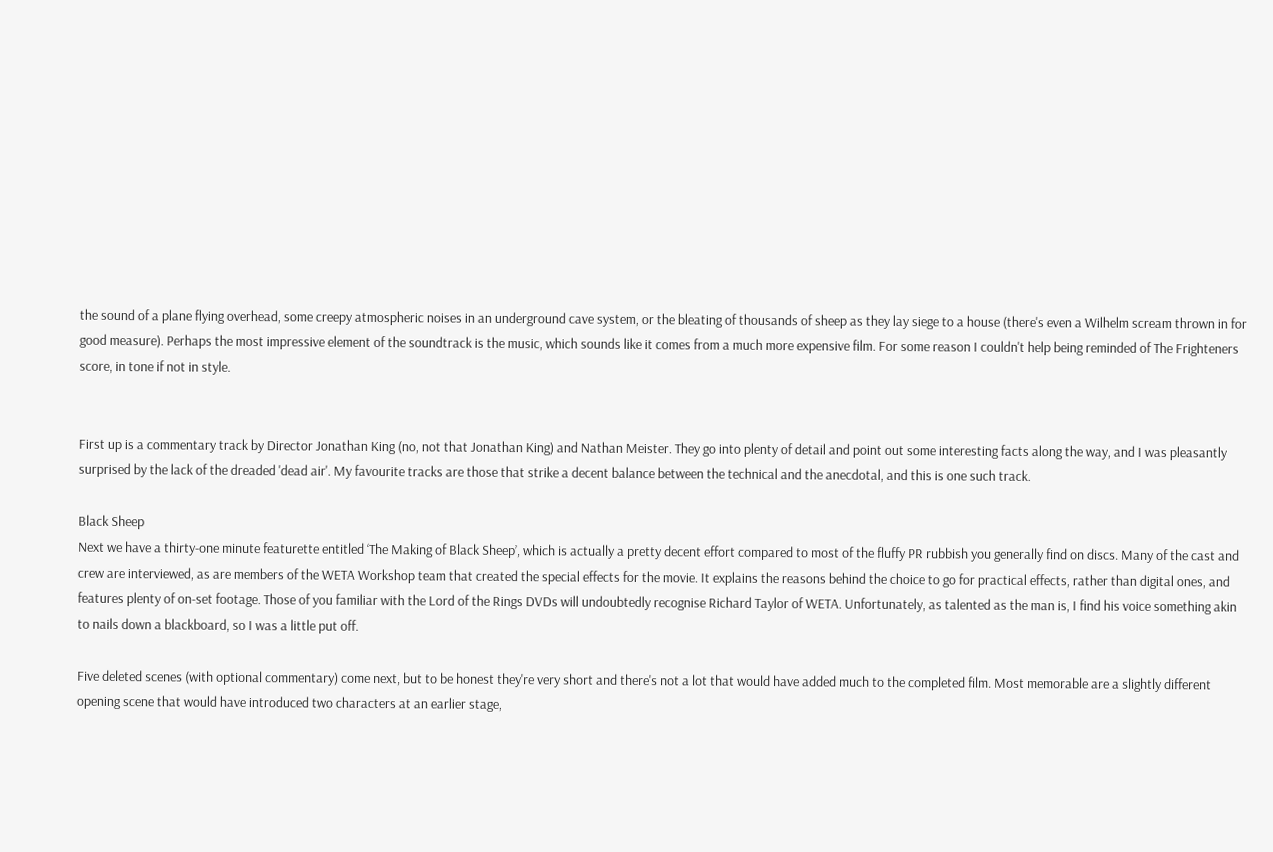the sound of a plane flying overhead, some creepy atmospheric noises in an underground cave system, or the bleating of thousands of sheep as they lay siege to a house (there's even a Wilhelm scream thrown in for good measure). Perhaps the most impressive element of the soundtrack is the music, which sounds like it comes from a much more expensive film. For some reason I couldn't help being reminded of The Frighteners score, in tone if not in style.


First up is a commentary track by Director Jonathan King (no, not that Jonathan King) and Nathan Meister. They go into plenty of detail and point out some interesting facts along the way, and I was pleasantly surprised by the lack of the dreaded 'dead air'. My favourite tracks are those that strike a decent balance between the technical and the anecdotal, and this is one such track.

Black Sheep
Next we have a thirty-one minute featurette entitled ‘The Making of Black Sheep’, which is actually a pretty decent effort compared to most of the fluffy PR rubbish you generally find on discs. Many of the cast and crew are interviewed, as are members of the WETA Workshop team that created the special effects for the movie. It explains the reasons behind the choice to go for practical effects, rather than digital ones, and features plenty of on-set footage. Those of you familiar with the Lord of the Rings DVDs will undoubtedly recognise Richard Taylor of WETA. Unfortunately, as talented as the man is, I find his voice something akin to nails down a blackboard, so I was a little put off.

Five deleted scenes (with optional commentary) come next, but to be honest they're very short and there's not a lot that would have added much to the completed film. Most memorable are a slightly different opening scene that would have introduced two characters at an earlier stage,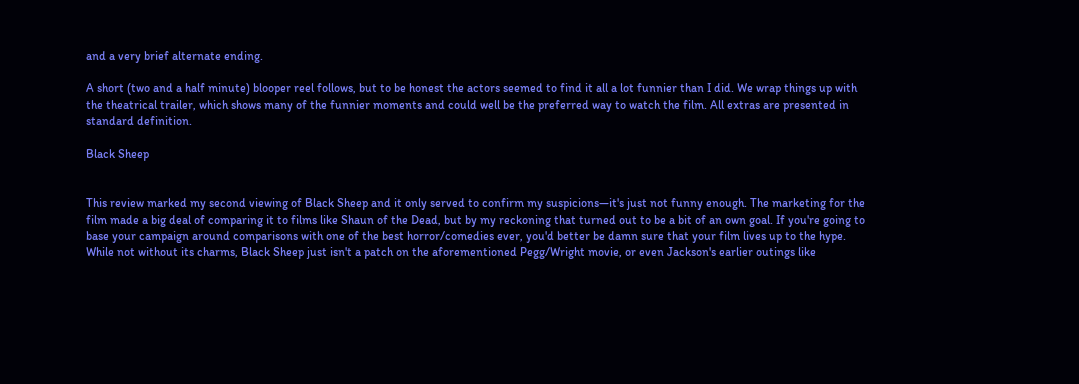and a very brief alternate ending.

A short (two and a half minute) blooper reel follows, but to be honest the actors seemed to find it all a lot funnier than I did. We wrap things up with the theatrical trailer, which shows many of the funnier moments and could well be the preferred way to watch the film. All extras are presented in standard definition.

Black Sheep


This review marked my second viewing of Black Sheep and it only served to confirm my suspicions—it's just not funny enough. The marketing for the film made a big deal of comparing it to films like Shaun of the Dead, but by my reckoning that turned out to be a bit of an own goal. If you're going to base your campaign around comparisons with one of the best horror/comedies ever, you'd better be damn sure that your film lives up to the hype. While not without its charms, Black Sheep just isn't a patch on the aforementioned Pegg/Wright movie, or even Jackson's earlier outings like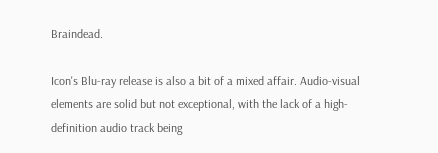Braindead.

Icon's Blu-ray release is also a bit of a mixed affair. Audio-visual elements are solid but not exceptional, with the lack of a high-definition audio track being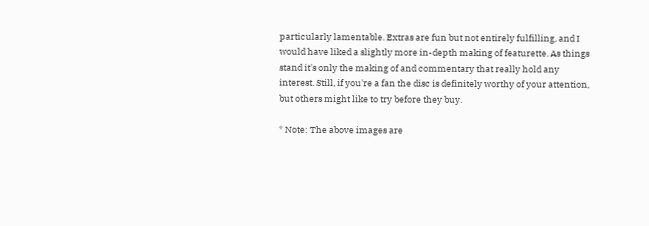particularly lamentable. Extras are fun but not entirely fulfilling, and I would have liked a slightly more in-depth making of featurette. As things stand it's only the making of and commentary that really hold any interest. Still, if you're a fan the disc is definitely worthy of your attention, but others might like to try before they buy.

* Note: The above images are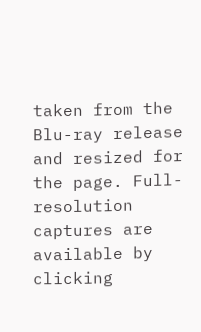taken from the Blu-ray release and resized for the page. Full-resolution captures are available by clicking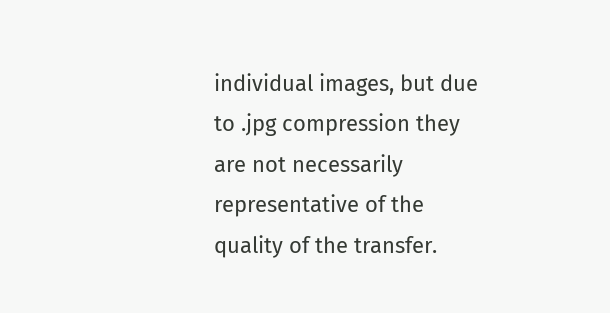individual images, but due to .jpg compression they are not necessarily representative of the quality of the transfer.